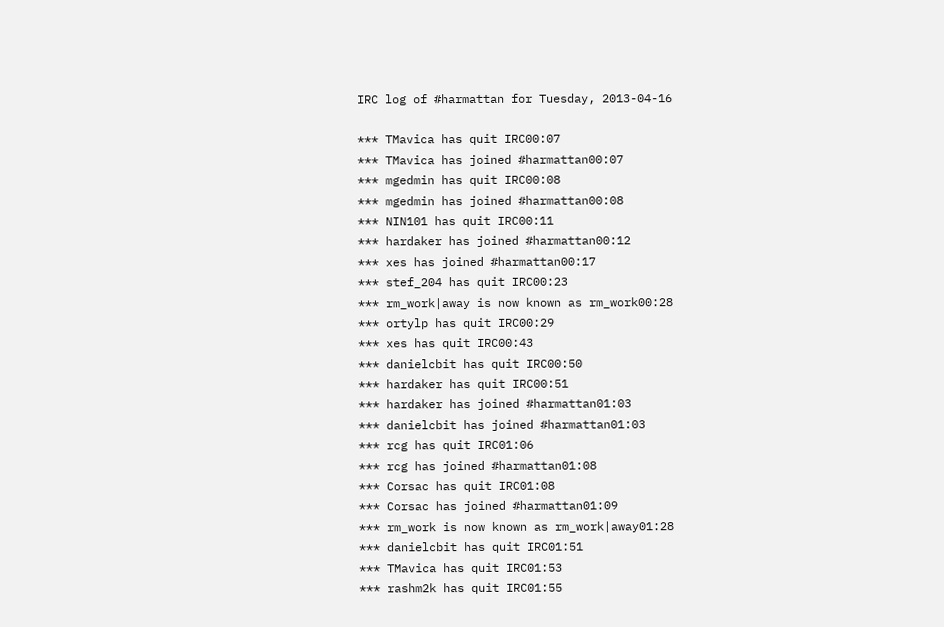IRC log of #harmattan for Tuesday, 2013-04-16

*** TMavica has quit IRC00:07
*** TMavica has joined #harmattan00:07
*** mgedmin has quit IRC00:08
*** mgedmin has joined #harmattan00:08
*** NIN101 has quit IRC00:11
*** hardaker has joined #harmattan00:12
*** xes has joined #harmattan00:17
*** stef_204 has quit IRC00:23
*** rm_work|away is now known as rm_work00:28
*** ortylp has quit IRC00:29
*** xes has quit IRC00:43
*** danielcbit has quit IRC00:50
*** hardaker has quit IRC00:51
*** hardaker has joined #harmattan01:03
*** danielcbit has joined #harmattan01:03
*** rcg has quit IRC01:06
*** rcg has joined #harmattan01:08
*** Corsac has quit IRC01:08
*** Corsac has joined #harmattan01:09
*** rm_work is now known as rm_work|away01:28
*** danielcbit has quit IRC01:51
*** TMavica has quit IRC01:53
*** rashm2k has quit IRC01:55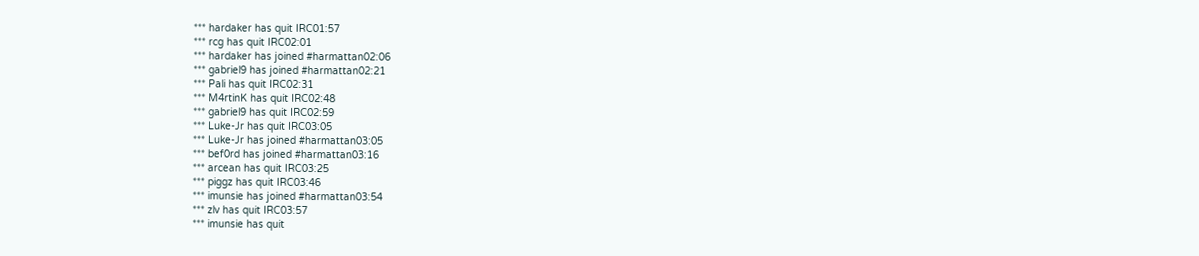*** hardaker has quit IRC01:57
*** rcg has quit IRC02:01
*** hardaker has joined #harmattan02:06
*** gabriel9 has joined #harmattan02:21
*** Pali has quit IRC02:31
*** M4rtinK has quit IRC02:48
*** gabriel9 has quit IRC02:59
*** Luke-Jr has quit IRC03:05
*** Luke-Jr has joined #harmattan03:05
*** bef0rd has joined #harmattan03:16
*** arcean has quit IRC03:25
*** piggz has quit IRC03:46
*** imunsie has joined #harmattan03:54
*** zlv has quit IRC03:57
*** imunsie has quit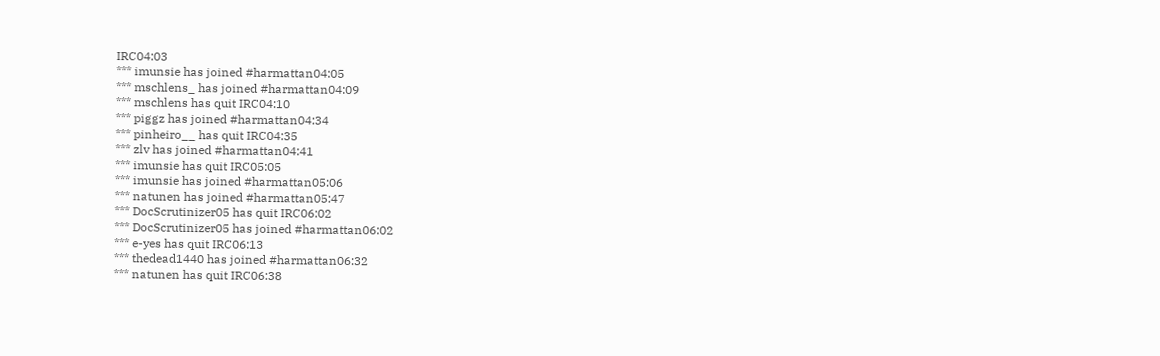IRC04:03
*** imunsie has joined #harmattan04:05
*** mschlens_ has joined #harmattan04:09
*** mschlens has quit IRC04:10
*** piggz has joined #harmattan04:34
*** pinheiro__ has quit IRC04:35
*** zlv has joined #harmattan04:41
*** imunsie has quit IRC05:05
*** imunsie has joined #harmattan05:06
*** natunen has joined #harmattan05:47
*** DocScrutinizer05 has quit IRC06:02
*** DocScrutinizer05 has joined #harmattan06:02
*** e-yes has quit IRC06:13
*** thedead1440 has joined #harmattan06:32
*** natunen has quit IRC06:38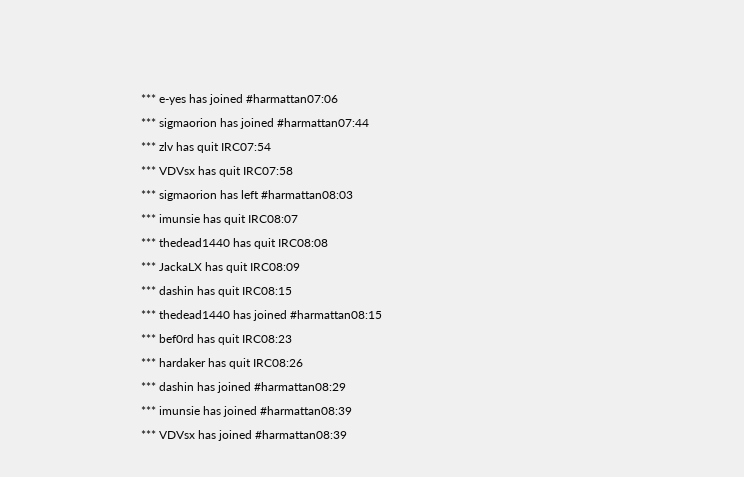*** e-yes has joined #harmattan07:06
*** sigmaorion has joined #harmattan07:44
*** zlv has quit IRC07:54
*** VDVsx has quit IRC07:58
*** sigmaorion has left #harmattan08:03
*** imunsie has quit IRC08:07
*** thedead1440 has quit IRC08:08
*** JackaLX has quit IRC08:09
*** dashin has quit IRC08:15
*** thedead1440 has joined #harmattan08:15
*** bef0rd has quit IRC08:23
*** hardaker has quit IRC08:26
*** dashin has joined #harmattan08:29
*** imunsie has joined #harmattan08:39
*** VDVsx has joined #harmattan08:39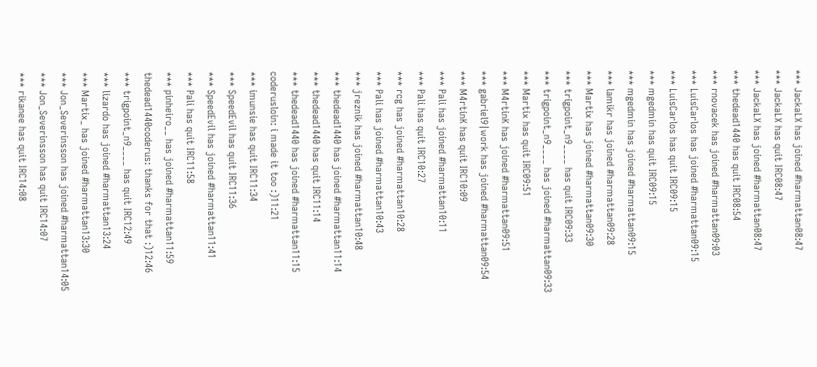*** JackaLX has joined #harmattan08:47
*** JackaLX has quit IRC08:47
*** JackaLX has joined #harmattan08:47
*** thedead1440 has quit IRC08:54
*** rnovacek has joined #harmattan09:03
*** LuisCarlos has joined #harmattan09:15
*** LuisCarlos has quit IRC09:15
*** mgedmin has quit IRC09:15
*** mgedmin has joined #harmattan09:15
*** lamikr has joined #harmattan09:28
*** Martix has joined #harmattan09:30
*** trigpoint_n9____ has quit IRC09:33
*** trigpoint_n9____ has joined #harmattan09:33
*** Martix has quit IRC09:51
*** M4rtinK has joined #harmattan09:51
*** gabriel9|work has joined #harmattan09:54
*** M4rtinK has quit IRC10:09
*** Pali has joined #harmattan10:11
*** Pali has quit IRC10:27
*** rcg has joined #harmattan10:28
*** Pali has joined #harmattan10:43
*** jreznik has joined #harmattan10:48
*** thedead1440 has joined #harmattan11:14
*** thedead1440 has quit IRC11:14
*** thedead1440 has joined #harmattan11:15
coderusloin: i made it too :)11:21
*** imunsie has quit IRC11:34
*** SpeedEvil has quit IRC11:36
*** SpeedEvil has joined #harmattan11:41
*** Pali has quit IRC11:58
*** pinheiro__ has joined #harmattan11:59
thedead1440coderus: thanks for that :)12:46
*** trigpoint_n9____ has quit IRC12:49
*** lizardo has joined #harmattan13:24
*** Martix_ has joined #harmattan13:30
*** Jon_Severinsson has joined #harmattan14:05
*** Jon_Severinsson has quit IRC14:07
*** rikanee has quit IRC14:08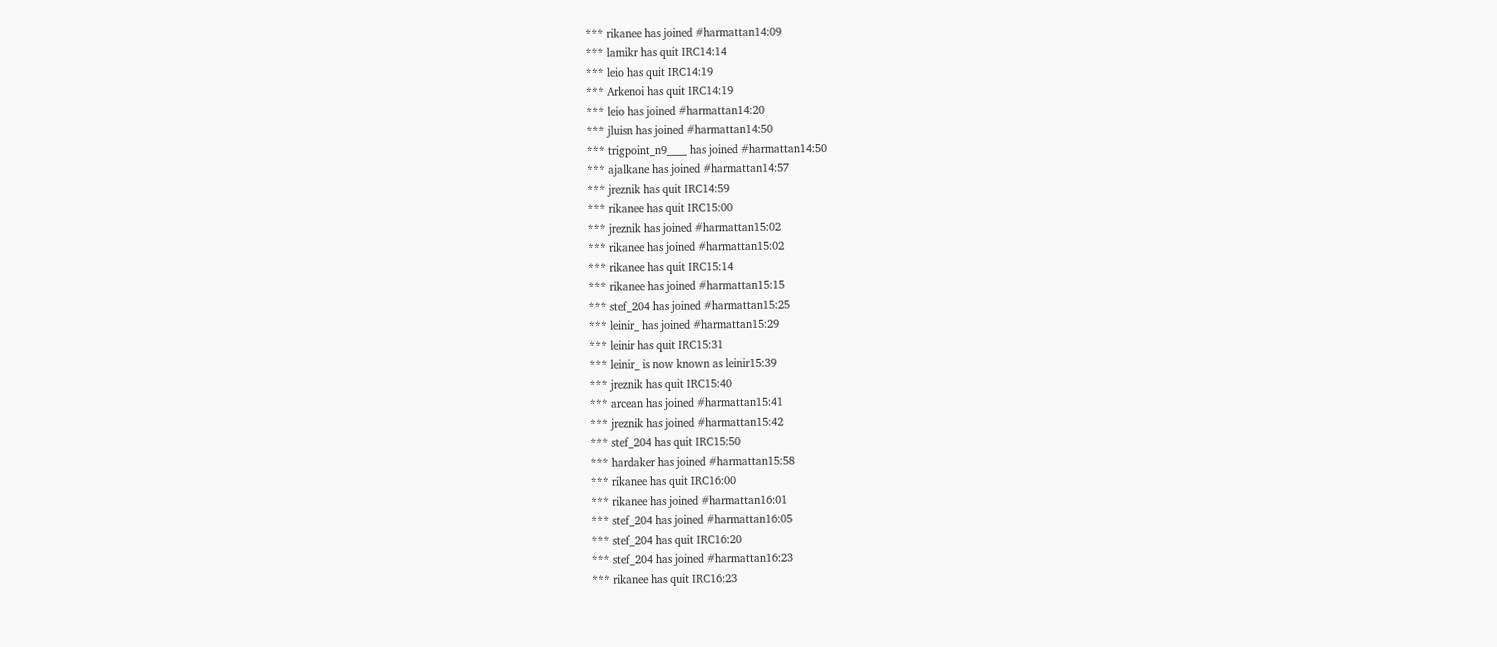*** rikanee has joined #harmattan14:09
*** lamikr has quit IRC14:14
*** leio has quit IRC14:19
*** Arkenoi has quit IRC14:19
*** leio has joined #harmattan14:20
*** jluisn has joined #harmattan14:50
*** trigpoint_n9____ has joined #harmattan14:50
*** ajalkane has joined #harmattan14:57
*** jreznik has quit IRC14:59
*** rikanee has quit IRC15:00
*** jreznik has joined #harmattan15:02
*** rikanee has joined #harmattan15:02
*** rikanee has quit IRC15:14
*** rikanee has joined #harmattan15:15
*** stef_204 has joined #harmattan15:25
*** leinir_ has joined #harmattan15:29
*** leinir has quit IRC15:31
*** leinir_ is now known as leinir15:39
*** jreznik has quit IRC15:40
*** arcean has joined #harmattan15:41
*** jreznik has joined #harmattan15:42
*** stef_204 has quit IRC15:50
*** hardaker has joined #harmattan15:58
*** rikanee has quit IRC16:00
*** rikanee has joined #harmattan16:01
*** stef_204 has joined #harmattan16:05
*** stef_204 has quit IRC16:20
*** stef_204 has joined #harmattan16:23
*** rikanee has quit IRC16:23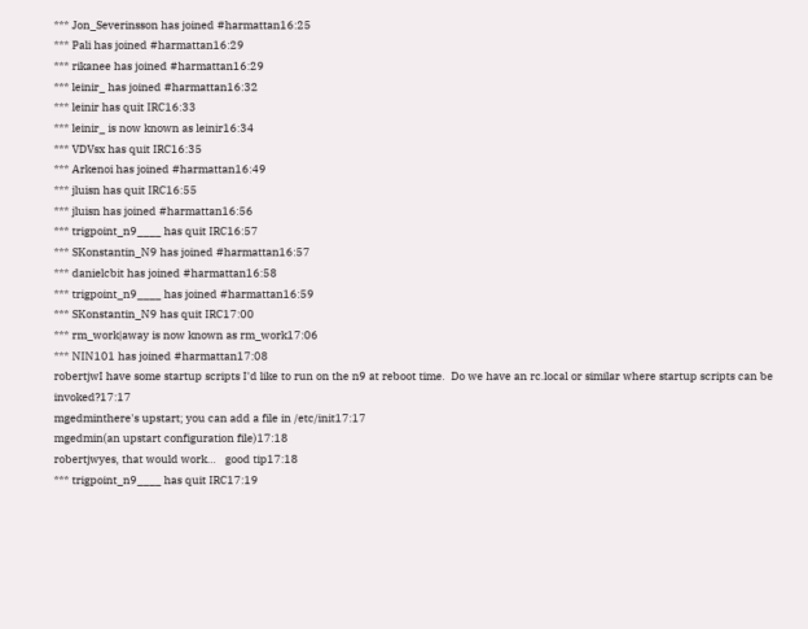*** Jon_Severinsson has joined #harmattan16:25
*** Pali has joined #harmattan16:29
*** rikanee has joined #harmattan16:29
*** leinir_ has joined #harmattan16:32
*** leinir has quit IRC16:33
*** leinir_ is now known as leinir16:34
*** VDVsx has quit IRC16:35
*** Arkenoi has joined #harmattan16:49
*** jluisn has quit IRC16:55
*** jluisn has joined #harmattan16:56
*** trigpoint_n9____ has quit IRC16:57
*** SKonstantin_N9 has joined #harmattan16:57
*** danielcbit has joined #harmattan16:58
*** trigpoint_n9____ has joined #harmattan16:59
*** SKonstantin_N9 has quit IRC17:00
*** rm_work|away is now known as rm_work17:06
*** NIN101 has joined #harmattan17:08
robertjwI have some startup scripts I'd like to run on the n9 at reboot time.  Do we have an rc.local or similar where startup scripts can be invoked?17:17
mgedminthere's upstart; you can add a file in /etc/init17:17
mgedmin(an upstart configuration file)17:18
robertjwyes, that would work...   good tip17:18
*** trigpoint_n9____ has quit IRC17:19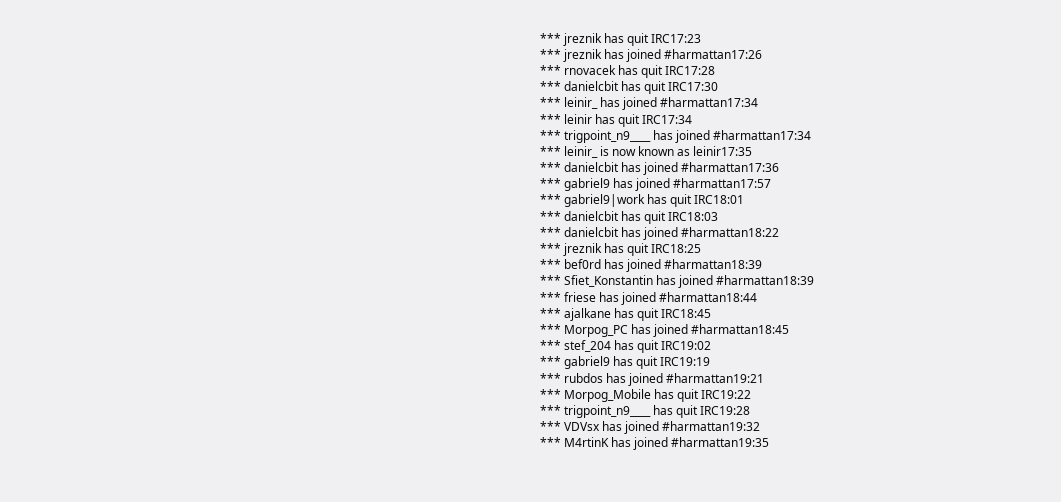*** jreznik has quit IRC17:23
*** jreznik has joined #harmattan17:26
*** rnovacek has quit IRC17:28
*** danielcbit has quit IRC17:30
*** leinir_ has joined #harmattan17:34
*** leinir has quit IRC17:34
*** trigpoint_n9____ has joined #harmattan17:34
*** leinir_ is now known as leinir17:35
*** danielcbit has joined #harmattan17:36
*** gabriel9 has joined #harmattan17:57
*** gabriel9|work has quit IRC18:01
*** danielcbit has quit IRC18:03
*** danielcbit has joined #harmattan18:22
*** jreznik has quit IRC18:25
*** bef0rd has joined #harmattan18:39
*** Sfiet_Konstantin has joined #harmattan18:39
*** friese has joined #harmattan18:44
*** ajalkane has quit IRC18:45
*** Morpog_PC has joined #harmattan18:45
*** stef_204 has quit IRC19:02
*** gabriel9 has quit IRC19:19
*** rubdos has joined #harmattan19:21
*** Morpog_Mobile has quit IRC19:22
*** trigpoint_n9____ has quit IRC19:28
*** VDVsx has joined #harmattan19:32
*** M4rtinK has joined #harmattan19:35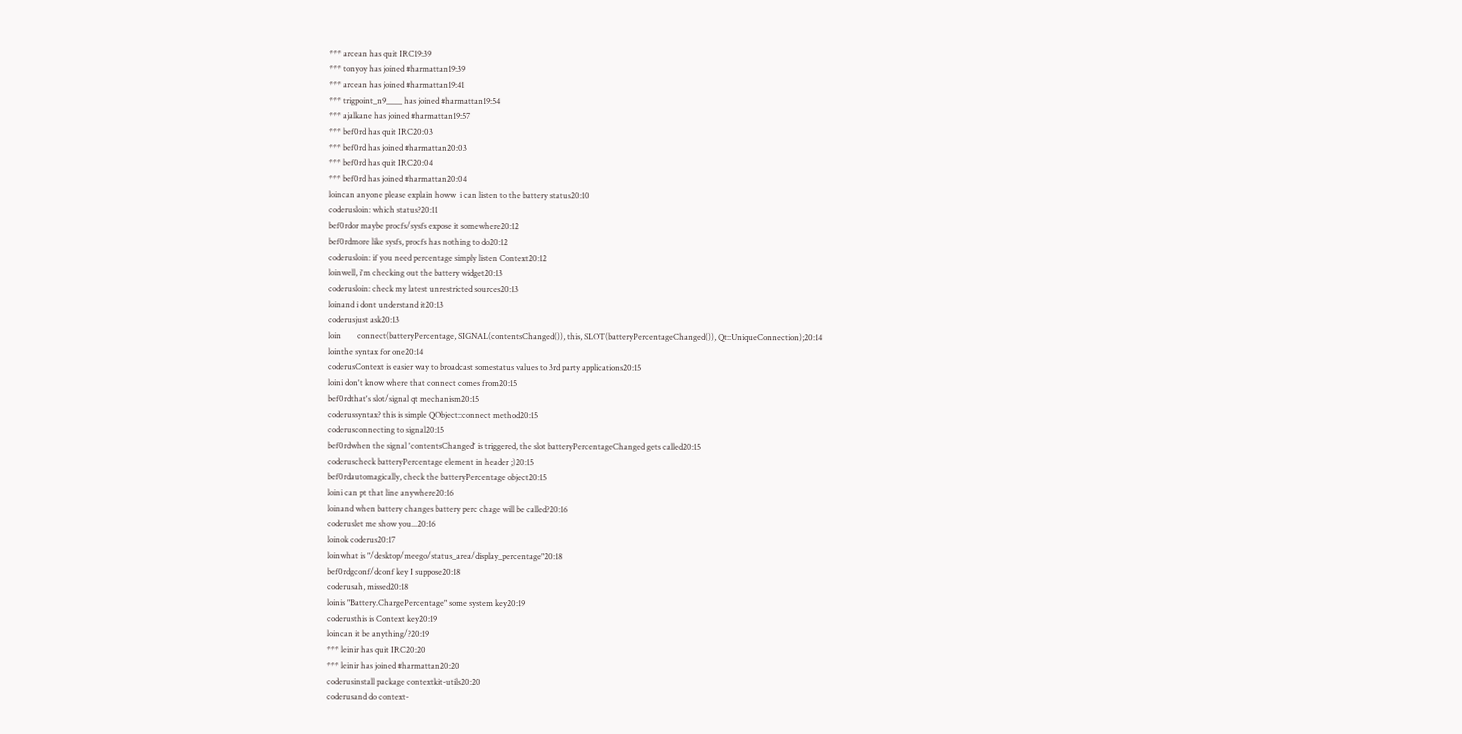*** arcean has quit IRC19:39
*** tonyoy has joined #harmattan19:39
*** arcean has joined #harmattan19:41
*** trigpoint_n9____ has joined #harmattan19:54
*** ajalkane has joined #harmattan19:57
*** bef0rd has quit IRC20:03
*** bef0rd has joined #harmattan20:03
*** bef0rd has quit IRC20:04
*** bef0rd has joined #harmattan20:04
loincan anyone please explain howw  i can listen to the battery status20:10
coderusloin: which status?20:11
bef0rdor maybe procfs/sysfs expose it somewhere20:12
bef0rdmore like sysfs, procfs has nothing to do20:12
coderusloin: if you need percentage simply listen Context20:12
loinwell, i'm checking out the battery widget20:13
coderusloin: check my latest unrestricted sources20:13
loinand i dont understand it20:13
coderusjust ask20:13
loin        connect(batteryPercentage, SIGNAL(contentsChanged()), this, SLOT(batteryPercentageChanged()), Qt::UniqueConnection);20:14
lointhe syntax for one20:14
coderusContext is easier way to broadcast somestatus values to 3rd party applications20:15
loini don't know where that connect comes from20:15
bef0rdthat's slot/signal qt mechanism20:15
coderussyntax? this is simple QObject::connect method20:15
coderusconnecting to signal20:15
bef0rdwhen the signal 'contentsChanged' is triggered, the slot batteryPercentageChanged gets called20:15
coderuscheck batteryPercentage element in header ;)20:15
bef0rdautomagically, check the batteryPercentage object20:15
loini can pt that line anywhere20:16
loinand when battery changes battery perc chage will be called?20:16
coderuslet me show you...20:16
loinok coderus20:17
loinwhat is "/desktop/meego/status_area/display_percentage"20:18
bef0rdgconf/dconf key I suppose20:18
coderusah, missed20:18
loinis "Battery.ChargePercentage" some system key20:19
coderusthis is Context key20:19
loincan it be anything/?20:19
*** leinir has quit IRC20:20
*** leinir has joined #harmattan20:20
coderusinstall package contextkit-utils20:20
coderusand do context-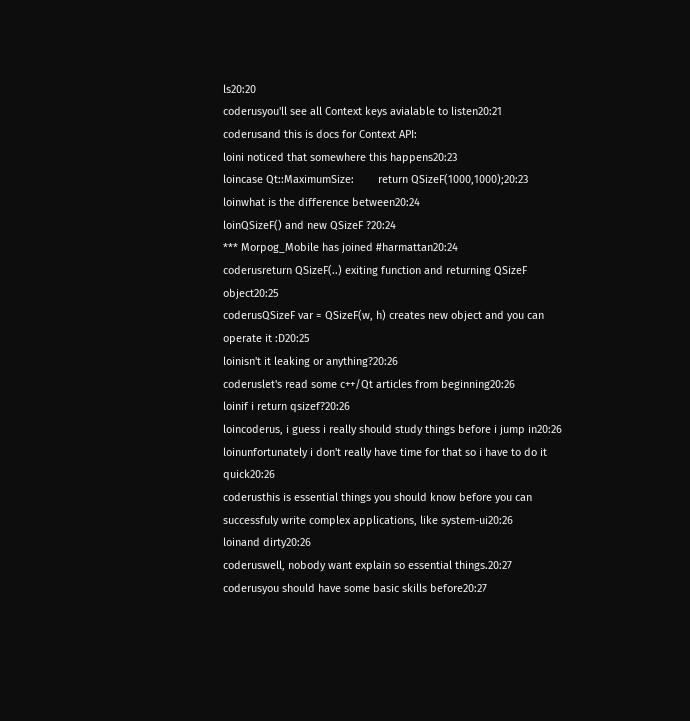ls20:20
coderusyou'll see all Context keys avialable to listen20:21
coderusand this is docs for Context API:
loini noticed that somewhere this happens20:23
loincase Qt::MaximumSize:        return QSizeF(1000,1000);20:23
loinwhat is the difference between20:24
loinQSizeF() and new QSizeF ?20:24
*** Morpog_Mobile has joined #harmattan20:24
coderusreturn QSizeF(..) exiting function and returning QSizeF object20:25
coderusQSizeF var = QSizeF(w, h) creates new object and you can operate it :D20:25
loinisn't it leaking or anything?20:26
coderuslet's read some c++/Qt articles from beginning20:26
loinif i return qsizef?20:26
loincoderus, i guess i really should study things before i jump in20:26
loinunfortunately i don't really have time for that so i have to do it quick20:26
coderusthis is essential things you should know before you can successfuly write complex applications, like system-ui20:26
loinand dirty20:26
coderuswell, nobody want explain so essential things.20:27
coderusyou should have some basic skills before20:27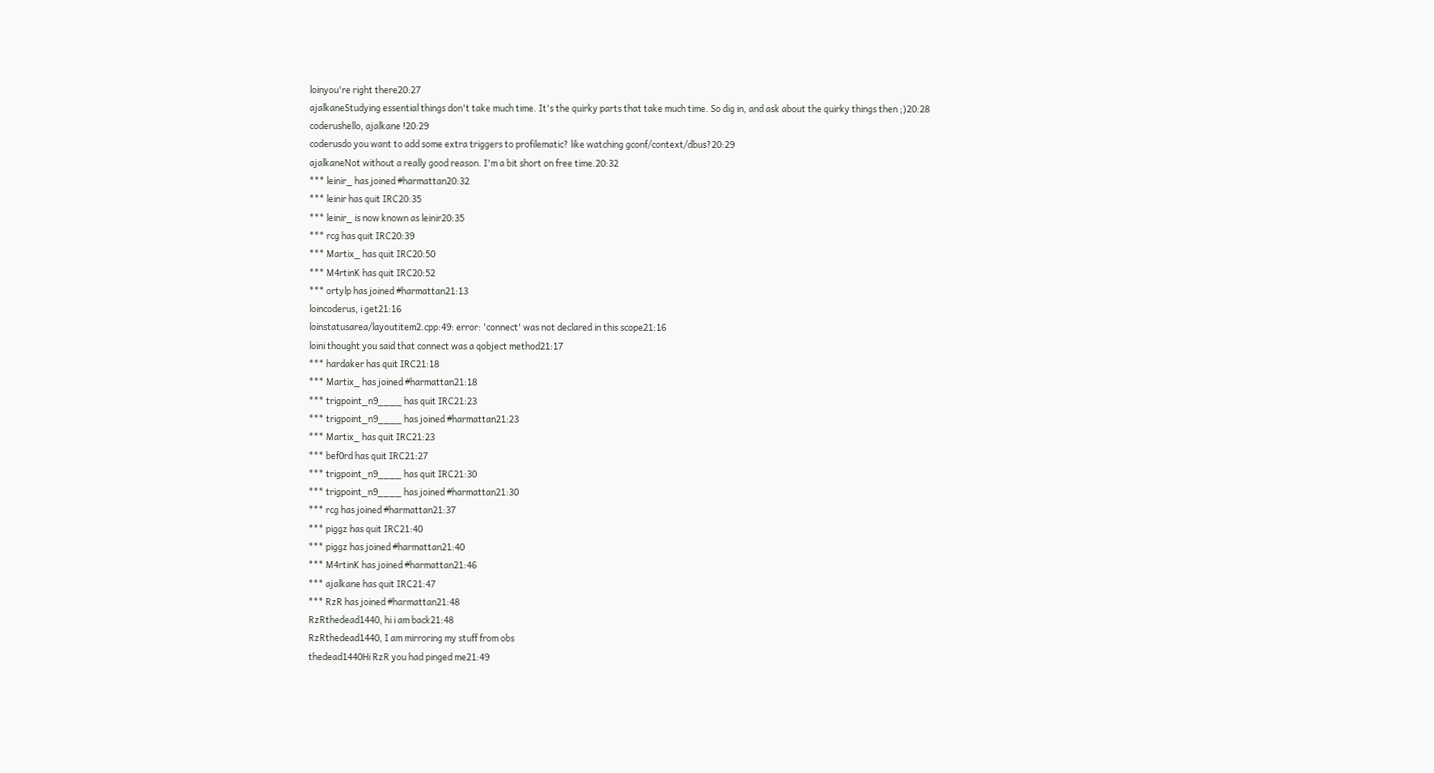loinyou're right there20:27
ajalkaneStudying essential things don't take much time. It's the quirky parts that take much time. So dig in, and ask about the quirky things then ;)20:28
coderushello, ajalkane !20:29
coderusdo you want to add some extra triggers to profilematic? like watching gconf/context/dbus?20:29
ajalkaneNot without a really good reason. I'm a bit short on free time.20:32
*** leinir_ has joined #harmattan20:32
*** leinir has quit IRC20:35
*** leinir_ is now known as leinir20:35
*** rcg has quit IRC20:39
*** Martix_ has quit IRC20:50
*** M4rtinK has quit IRC20:52
*** ortylp has joined #harmattan21:13
loincoderus, i get21:16
loinstatusarea/layoutitem2.cpp:49: error: 'connect' was not declared in this scope21:16
loini thought you said that connect was a qobject method21:17
*** hardaker has quit IRC21:18
*** Martix_ has joined #harmattan21:18
*** trigpoint_n9____ has quit IRC21:23
*** trigpoint_n9____ has joined #harmattan21:23
*** Martix_ has quit IRC21:23
*** bef0rd has quit IRC21:27
*** trigpoint_n9____ has quit IRC21:30
*** trigpoint_n9____ has joined #harmattan21:30
*** rcg has joined #harmattan21:37
*** piggz has quit IRC21:40
*** piggz has joined #harmattan21:40
*** M4rtinK has joined #harmattan21:46
*** ajalkane has quit IRC21:47
*** RzR has joined #harmattan21:48
RzRthedead1440, hi i am back21:48
RzRthedead1440, I am mirroring my stuff from obs
thedead1440Hi RzR you had pinged me21:49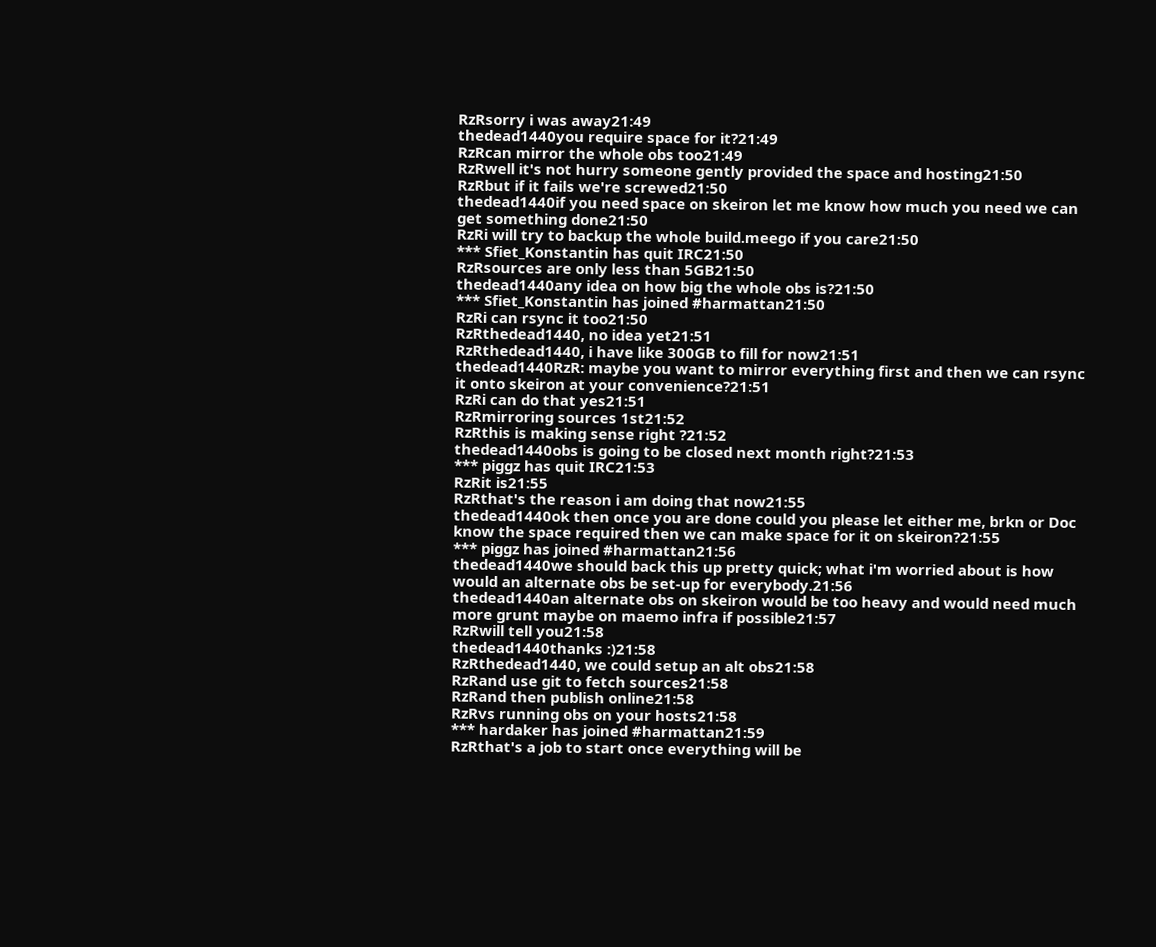RzRsorry i was away21:49
thedead1440you require space for it?21:49
RzRcan mirror the whole obs too21:49
RzRwell it's not hurry someone gently provided the space and hosting21:50
RzRbut if it fails we're screwed21:50
thedead1440if you need space on skeiron let me know how much you need we can get something done21:50
RzRi will try to backup the whole build.meego if you care21:50
*** Sfiet_Konstantin has quit IRC21:50
RzRsources are only less than 5GB21:50
thedead1440any idea on how big the whole obs is?21:50
*** Sfiet_Konstantin has joined #harmattan21:50
RzRi can rsync it too21:50
RzRthedead1440, no idea yet21:51
RzRthedead1440, i have like 300GB to fill for now21:51
thedead1440RzR: maybe you want to mirror everything first and then we can rsync it onto skeiron at your convenience?21:51
RzRi can do that yes21:51
RzRmirroring sources 1st21:52
RzRthis is making sense right ?21:52
thedead1440obs is going to be closed next month right?21:53
*** piggz has quit IRC21:53
RzRit is21:55
RzRthat's the reason i am doing that now21:55
thedead1440ok then once you are done could you please let either me, brkn or Doc know the space required then we can make space for it on skeiron?21:55
*** piggz has joined #harmattan21:56
thedead1440we should back this up pretty quick; what i'm worried about is how would an alternate obs be set-up for everybody.21:56
thedead1440an alternate obs on skeiron would be too heavy and would need much more grunt maybe on maemo infra if possible21:57
RzRwill tell you21:58
thedead1440thanks :)21:58
RzRthedead1440, we could setup an alt obs21:58
RzRand use git to fetch sources21:58
RzRand then publish online21:58
RzRvs running obs on your hosts21:58
*** hardaker has joined #harmattan21:59
RzRthat's a job to start once everything will be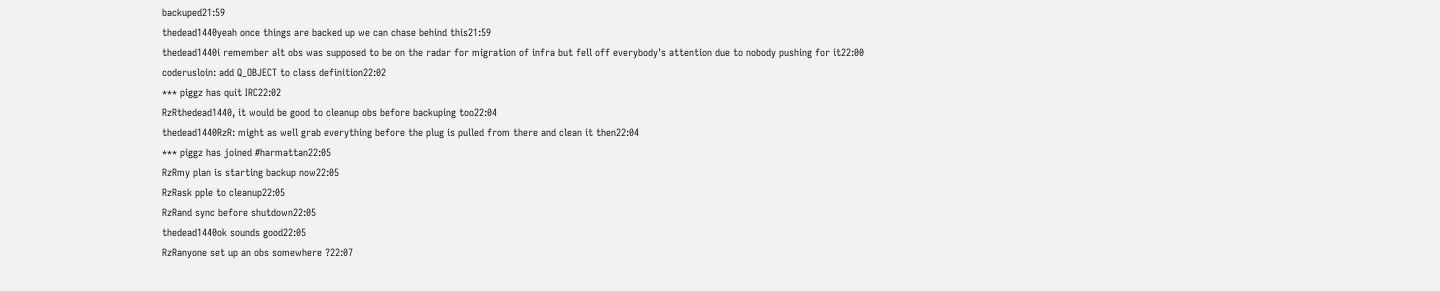backuped21:59
thedead1440yeah once things are backed up we can chase behind this21:59
thedead1440i remember alt obs was supposed to be on the radar for migration of infra but fell off everybody's attention due to nobody pushing for it22:00
coderusloin: add Q_OBJECT to class definition22:02
*** piggz has quit IRC22:02
RzRthedead1440, it would be good to cleanup obs before backuping too22:04
thedead1440RzR: might as well grab everything before the plug is pulled from there and clean it then22:04
*** piggz has joined #harmattan22:05
RzRmy plan is starting backup now22:05
RzRask pple to cleanup22:05
RzRand sync before shutdown22:05
thedead1440ok sounds good22:05
RzRanyone set up an obs somewhere ?22:07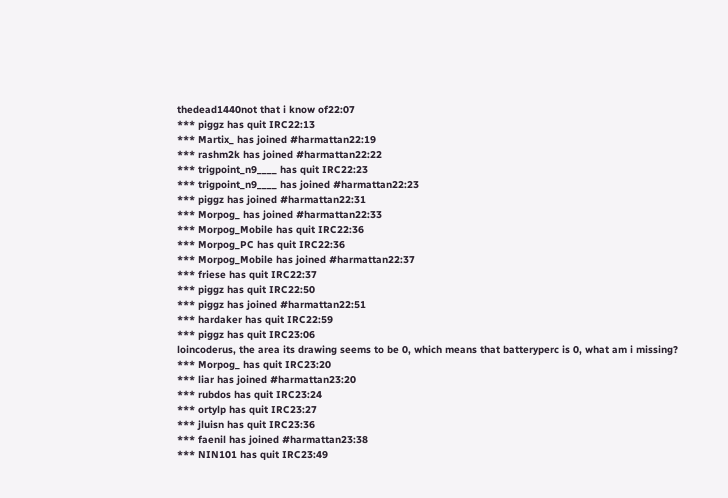thedead1440not that i know of22:07
*** piggz has quit IRC22:13
*** Martix_ has joined #harmattan22:19
*** rashm2k has joined #harmattan22:22
*** trigpoint_n9____ has quit IRC22:23
*** trigpoint_n9____ has joined #harmattan22:23
*** piggz has joined #harmattan22:31
*** Morpog_ has joined #harmattan22:33
*** Morpog_Mobile has quit IRC22:36
*** Morpog_PC has quit IRC22:36
*** Morpog_Mobile has joined #harmattan22:37
*** friese has quit IRC22:37
*** piggz has quit IRC22:50
*** piggz has joined #harmattan22:51
*** hardaker has quit IRC22:59
*** piggz has quit IRC23:06
loincoderus, the area its drawing seems to be 0, which means that batteryperc is 0, what am i missing?
*** Morpog_ has quit IRC23:20
*** liar has joined #harmattan23:20
*** rubdos has quit IRC23:24
*** ortylp has quit IRC23:27
*** jluisn has quit IRC23:36
*** faenil has joined #harmattan23:38
*** NIN101 has quit IRC23:49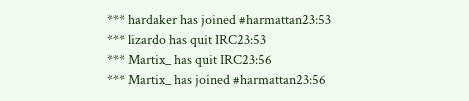*** hardaker has joined #harmattan23:53
*** lizardo has quit IRC23:53
*** Martix_ has quit IRC23:56
*** Martix_ has joined #harmattan23:56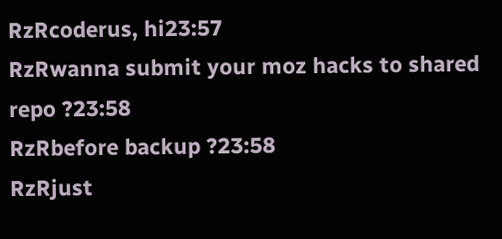RzRcoderus, hi23:57
RzRwanna submit your moz hacks to shared repo ?23:58
RzRbefore backup ?23:58
RzRjust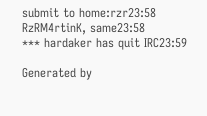submit to home:rzr23:58
RzRM4rtinK, same23:58
*** hardaker has quit IRC23:59

Generated by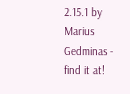2.15.1 by Marius Gedminas - find it at!